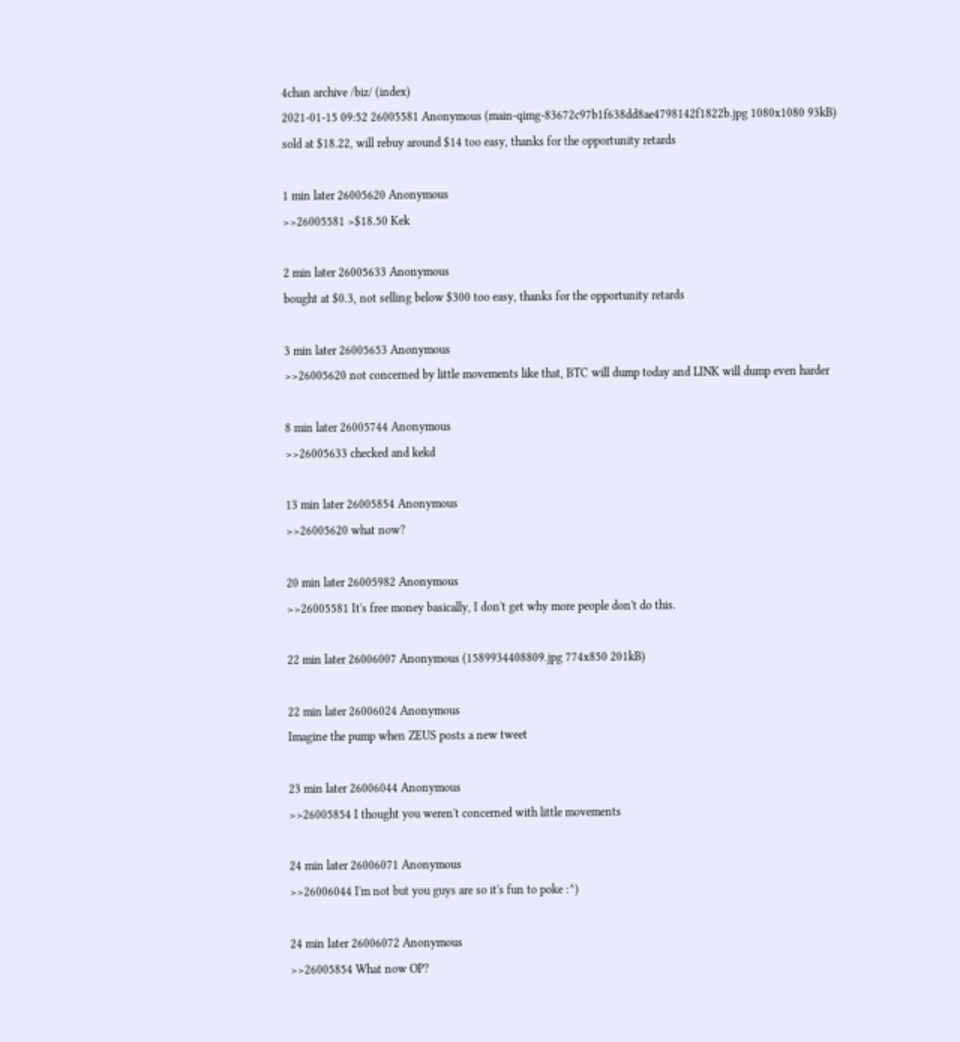4chan archive /biz/ (index)
2021-01-15 09:52 26005581 Anonymous (main-qimg-83672c97b1f638dd8ae4798142f1822b.jpg 1080x1080 93kB)
sold at $18.22, will rebuy around $14 too easy, thanks for the opportunity retards

1 min later 26005620 Anonymous
>>26005581 >$18.50 Kek

2 min later 26005633 Anonymous
bought at $0.3, not selling below $300 too easy, thanks for the opportunity retards

3 min later 26005653 Anonymous
>>26005620 not concerned by little movements like that, BTC will dump today and LINK will dump even harder

8 min later 26005744 Anonymous
>>26005633 checked and kekd

13 min later 26005854 Anonymous
>>26005620 what now?

20 min later 26005982 Anonymous
>>26005581 It's free money basically, I don't get why more people don't do this.

22 min later 26006007 Anonymous (1589934408809.jpg 774x850 201kB)

22 min later 26006024 Anonymous
Imagine the pump when ZEUS posts a new tweet

23 min later 26006044 Anonymous
>>26005854 I thought you weren't concerned with little movements

24 min later 26006071 Anonymous
>>26006044 I'm not but you guys are so it's fun to poke :^)

24 min later 26006072 Anonymous
>>26005854 What now OP?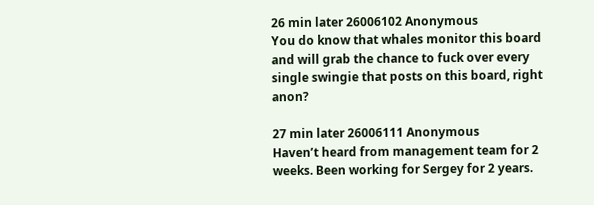26 min later 26006102 Anonymous
You do know that whales monitor this board and will grab the chance to fuck over every single swingie that posts on this board, right anon?

27 min later 26006111 Anonymous
Haven’t heard from management team for 2 weeks. Been working for Sergey for 2 years.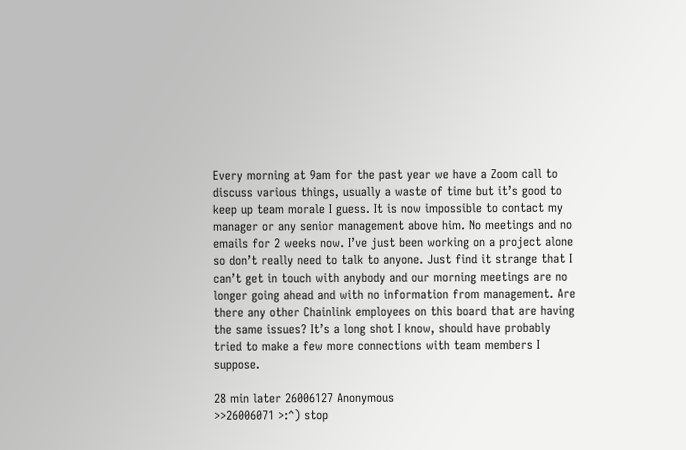Every morning at 9am for the past year we have a Zoom call to discuss various things, usually a waste of time but it’s good to keep up team morale I guess. It is now impossible to contact my manager or any senior management above him. No meetings and no emails for 2 weeks now. I’ve just been working on a project alone so don’t really need to talk to anyone. Just find it strange that I can’t get in touch with anybody and our morning meetings are no longer going ahead and with no information from management. Are there any other Chainlink employees on this board that are having the same issues? It’s a long shot I know, should have probably tried to make a few more connections with team members I suppose.

28 min later 26006127 Anonymous
>>26006071 >:^) stop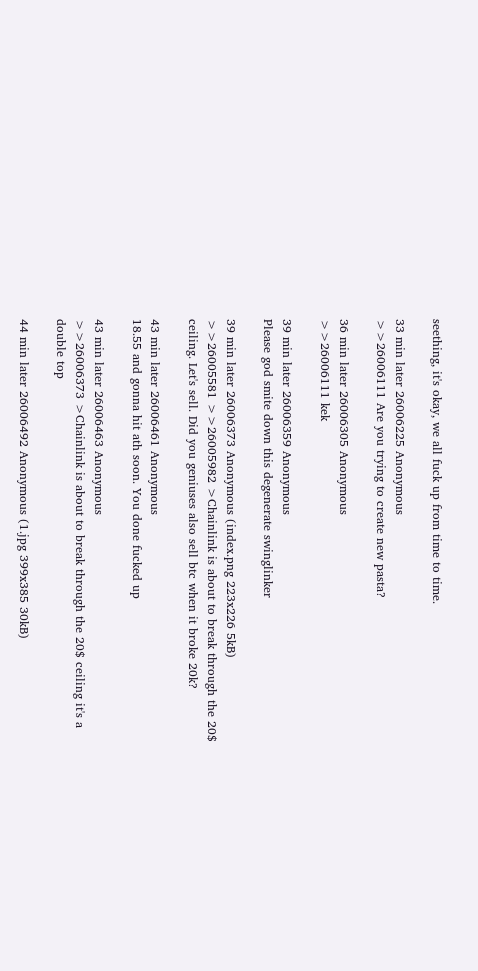seething, it's okay, we all fuck up from time to time.

33 min later 26006225 Anonymous
>>26006111 Are you trying to create new pasta?

36 min later 26006305 Anonymous
>>26006111 kek

39 min later 26006359 Anonymous
Please god smite down this degenerate swinglinker

39 min later 26006373 Anonymous (index.png 223x226 5kB)
>>26005581 >>26005982 >Chainlink is about to break through the 20$ ceiling. Let's sell. Did you geniuses also sell btc when it broke 20k?

43 min later 26006461 Anonymous
18.55 and gonna hit ath soon. You done fucked up

43 min later 26006463 Anonymous
>>26006373 >Chainlink is about to break through the 20$ ceiling it's a double top

44 min later 26006492 Anonymous (1.jpg 399x385 30kB)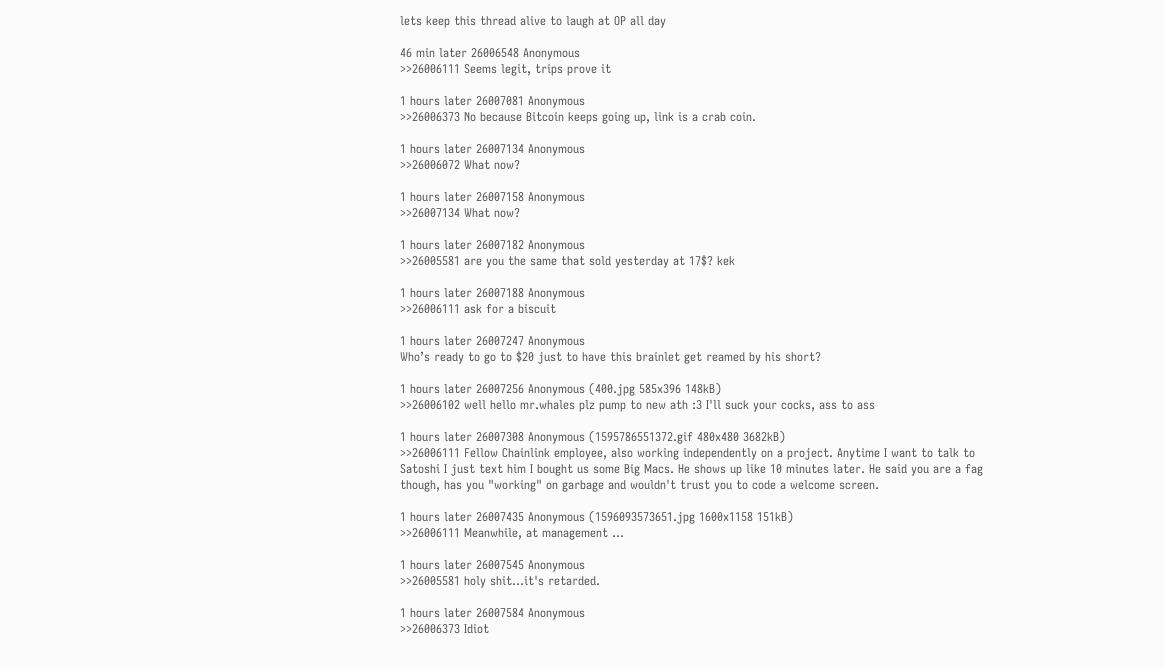lets keep this thread alive to laugh at OP all day

46 min later 26006548 Anonymous
>>26006111 Seems legit, trips prove it

1 hours later 26007081 Anonymous
>>26006373 No because Bitcoin keeps going up, link is a crab coin.

1 hours later 26007134 Anonymous
>>26006072 What now?

1 hours later 26007158 Anonymous
>>26007134 What now?

1 hours later 26007182 Anonymous
>>26005581 are you the same that sold yesterday at 17$? kek

1 hours later 26007188 Anonymous
>>26006111 ask for a biscuit

1 hours later 26007247 Anonymous
Who’s ready to go to $20 just to have this brainlet get reamed by his short?

1 hours later 26007256 Anonymous (400.jpg 585x396 148kB)
>>26006102 well hello mr.whales plz pump to new ath :3 I'll suck your cocks, ass to ass

1 hours later 26007308 Anonymous (1595786551372.gif 480x480 3682kB)
>>26006111 Fellow Chainlink employee, also working independently on a project. Anytime I want to talk to Satoshi I just text him I bought us some Big Macs. He shows up like 10 minutes later. He said you are a fag though, has you "working" on garbage and wouldn't trust you to code a welcome screen.

1 hours later 26007435 Anonymous (1596093573651.jpg 1600x1158 151kB)
>>26006111 Meanwhile, at management ...

1 hours later 26007545 Anonymous
>>26005581 holy shit...it's retarded.

1 hours later 26007584 Anonymous
>>26006373 Idiot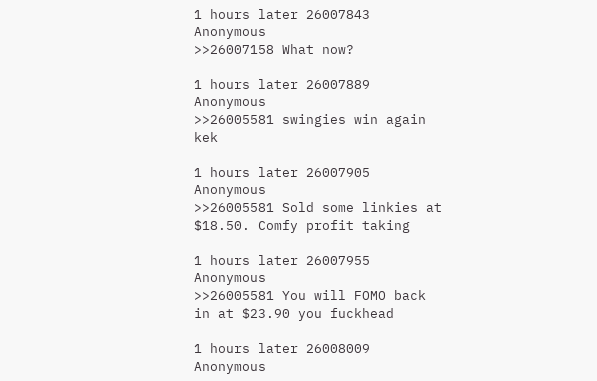1 hours later 26007843 Anonymous
>>26007158 What now?

1 hours later 26007889 Anonymous
>>26005581 swingies win again kek

1 hours later 26007905 Anonymous
>>26005581 Sold some linkies at $18.50. Comfy profit taking

1 hours later 26007955 Anonymous
>>26005581 You will FOMO back in at $23.90 you fuckhead

1 hours later 26008009 Anonymous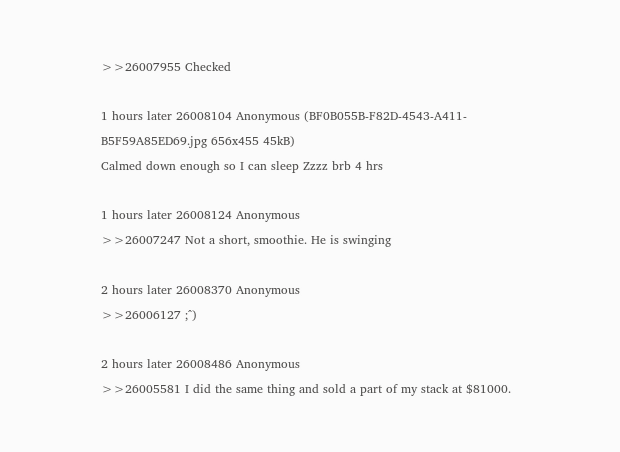>>26007955 Checked

1 hours later 26008104 Anonymous (BF0B055B-F82D-4543-A411-B5F59A85ED69.jpg 656x455 45kB)
Calmed down enough so I can sleep Zzzz brb 4 hrs

1 hours later 26008124 Anonymous
>>26007247 Not a short, smoothie. He is swinging

2 hours later 26008370 Anonymous
>>26006127 ;^)

2 hours later 26008486 Anonymous
>>26005581 I did the same thing and sold a part of my stack at $81000.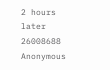2 hours later 26008688 Anonymous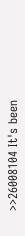>>26008104 It's been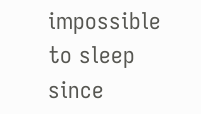impossible to sleep since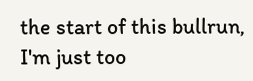the start of this bullrun, I'm just too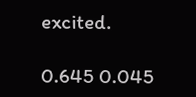excited.

0.645 0.045